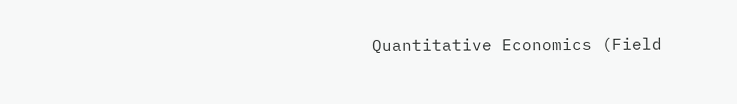Quantitative Economics (Field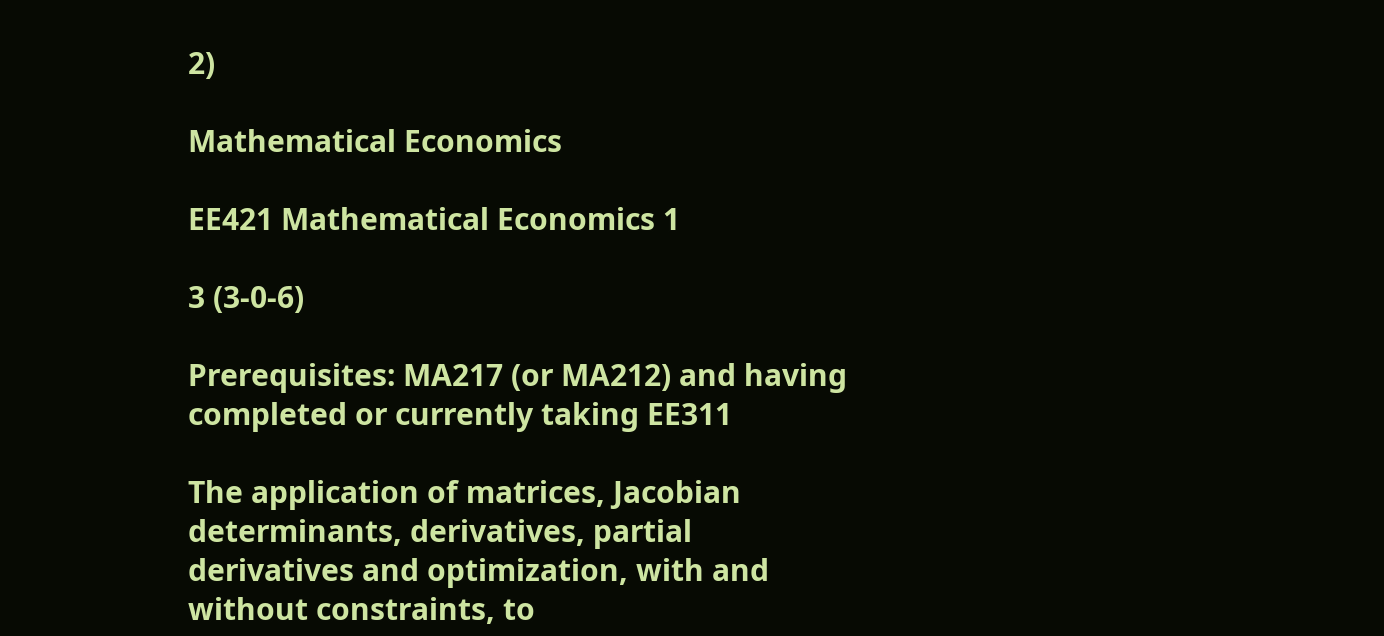2)

Mathematical Economics

EE421 Mathematical Economics 1

3 (3-0-6)

Prerequisites: MA217 (or MA212) and having completed or currently taking EE311

The application of matrices, Jacobian determinants, derivatives, partial derivatives and optimization, with and without constraints, to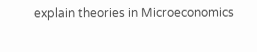explain theories in Microeconomics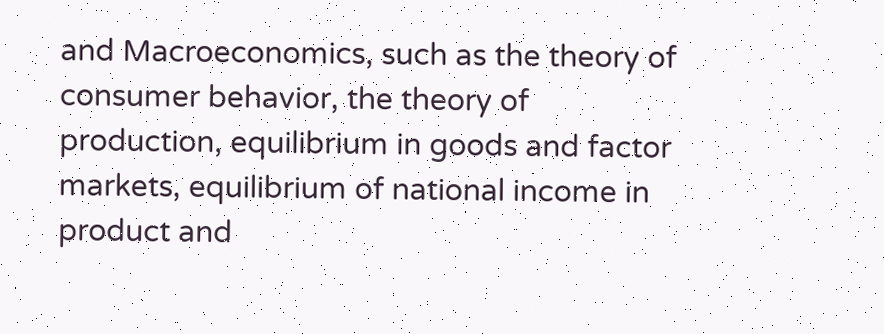and Macroeconomics, such as the theory of consumer behavior, the theory of production, equilibrium in goods and factor markets, equilibrium of national income in product and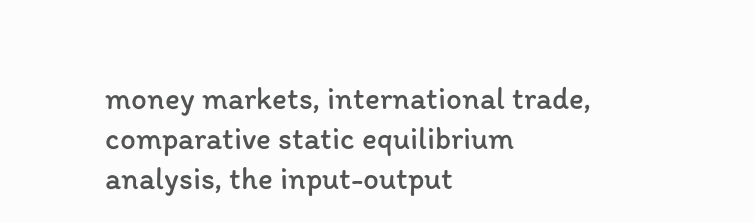money markets, international trade, comparative static equilibrium analysis, the input-output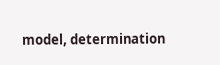model, determination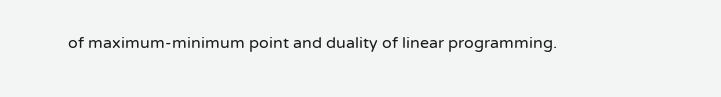of maximum-minimum point and duality of linear programming.